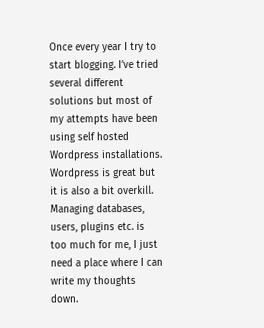Once every year I try to start blogging. I’ve tried several different solutions but most of my attempts have been using self hosted Wordpress installations. Wordpress is great but it is also a bit overkill. Managing databases, users, plugins etc. is too much for me, I just need a place where I can write my thoughts down.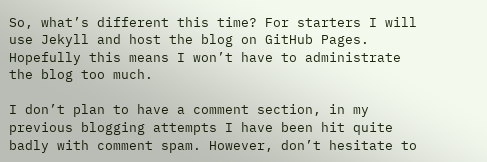So, what’s different this time? For starters I will use Jekyll and host the blog on GitHub Pages. Hopefully this means I won’t have to administrate the blog too much.

I don’t plan to have a comment section, in my previous blogging attempts I have been hit quite badly with comment spam. However, don’t hesitate to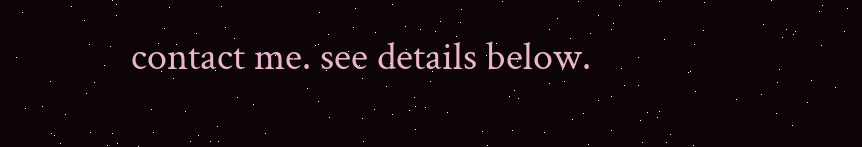contact me. see details below.